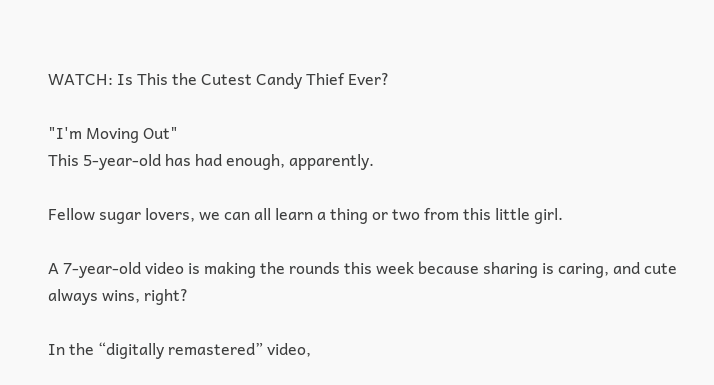WATCH: Is This the Cutest Candy Thief Ever?

"I'm Moving Out"
This 5-year-old has had enough, apparently.

Fellow sugar lovers, we can all learn a thing or two from this little girl.

A 7-year-old video is making the rounds this week because sharing is caring, and cute always wins, right?

In the “digitally remastered” video,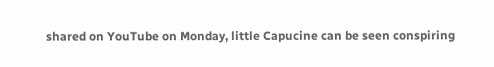shared on YouTube on Monday, little Capucine can be seen conspiring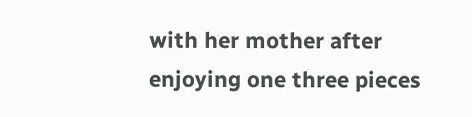with her mother after enjoying one three pieces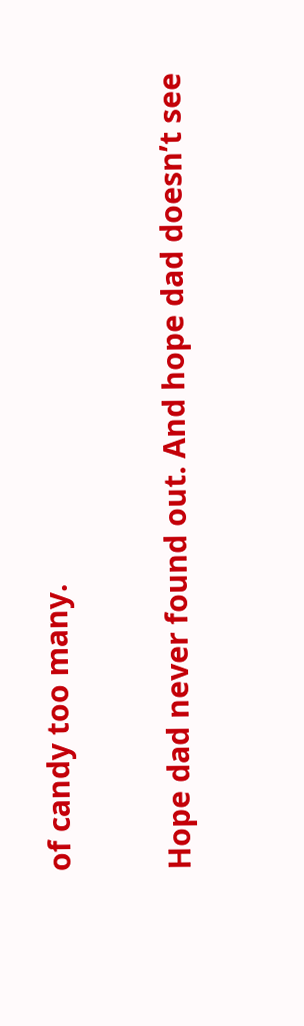of candy too many.

Hope dad never found out. And hope dad doesn’t see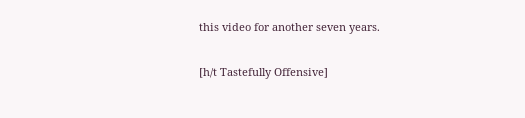this video for another seven years.

[h/t Tastefully Offensive]